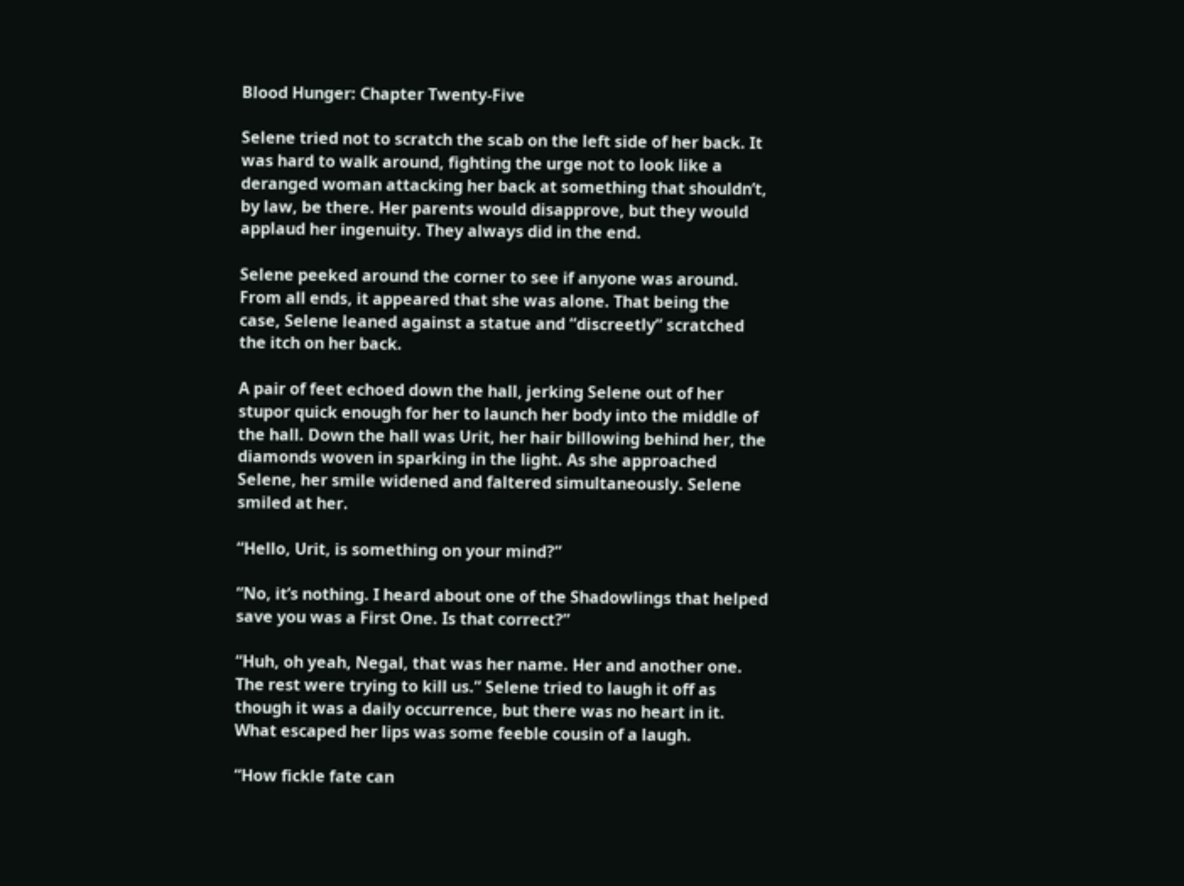Blood Hunger: Chapter Twenty-Five

Selene tried not to scratch the scab on the left side of her back. It was hard to walk around, fighting the urge not to look like a deranged woman attacking her back at something that shouldn’t, by law, be there. Her parents would disapprove, but they would applaud her ingenuity. They always did in the end.

Selene peeked around the corner to see if anyone was around. From all ends, it appeared that she was alone. That being the case, Selene leaned against a statue and “discreetly” scratched the itch on her back.

A pair of feet echoed down the hall, jerking Selene out of her stupor quick enough for her to launch her body into the middle of the hall. Down the hall was Urit, her hair billowing behind her, the diamonds woven in sparking in the light. As she approached Selene, her smile widened and faltered simultaneously. Selene smiled at her.

“Hello, Urit, is something on your mind?”

“No, it’s nothing. I heard about one of the Shadowlings that helped save you was a First One. Is that correct?”

“Huh, oh yeah, Negal, that was her name. Her and another one. The rest were trying to kill us.” Selene tried to laugh it off as though it was a daily occurrence, but there was no heart in it. What escaped her lips was some feeble cousin of a laugh.

“How fickle fate can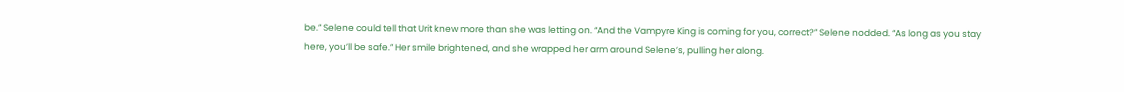be.” Selene could tell that Urit knew more than she was letting on. “And the Vampyre King is coming for you, correct?” Selene nodded. “As long as you stay here, you’ll be safe.” Her smile brightened, and she wrapped her arm around Selene’s, pulling her along.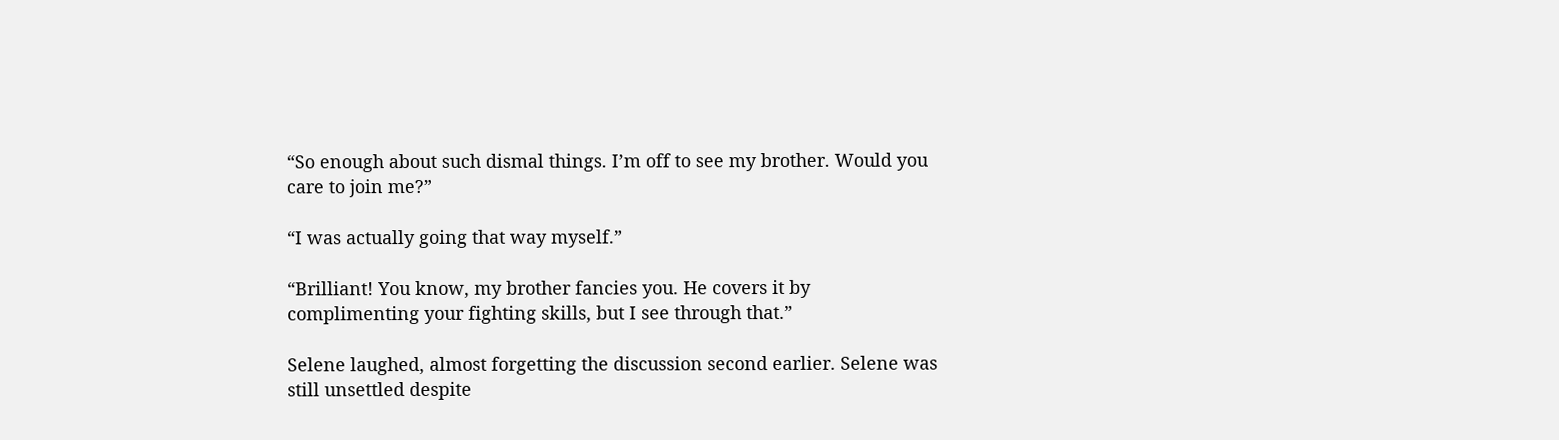“So enough about such dismal things. I’m off to see my brother. Would you care to join me?”

“I was actually going that way myself.”

“Brilliant! You know, my brother fancies you. He covers it by complimenting your fighting skills, but I see through that.”

Selene laughed, almost forgetting the discussion second earlier. Selene was still unsettled despite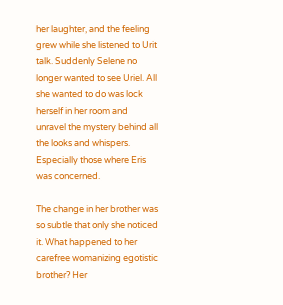her laughter, and the feeling grew while she listened to Urit talk. Suddenly Selene no longer wanted to see Uriel. All she wanted to do was lock herself in her room and unravel the mystery behind all the looks and whispers. Especially those where Eris was concerned.

The change in her brother was so subtle that only she noticed it. What happened to her carefree womanizing egotistic brother? Her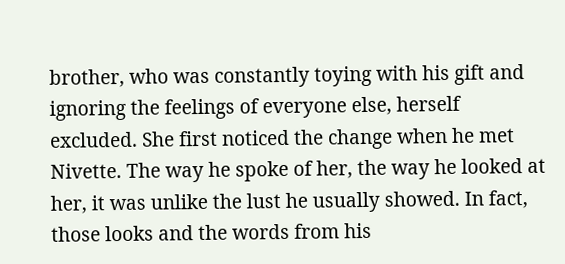brother, who was constantly toying with his gift and ignoring the feelings of everyone else, herself excluded. She first noticed the change when he met Nivette. The way he spoke of her, the way he looked at her, it was unlike the lust he usually showed. In fact, those looks and the words from his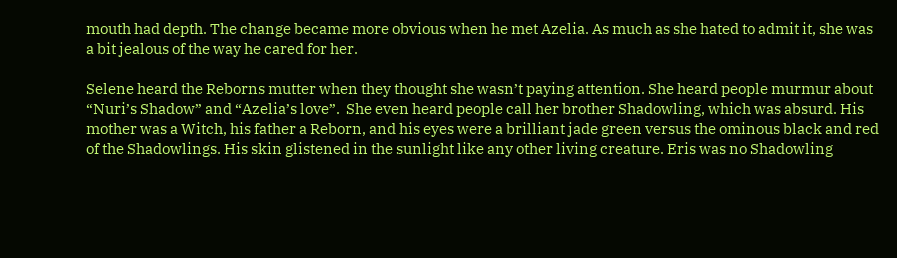mouth had depth. The change became more obvious when he met Azelia. As much as she hated to admit it, she was a bit jealous of the way he cared for her.

Selene heard the Reborns mutter when they thought she wasn’t paying attention. She heard people murmur about “Nuri’s Shadow” and “Azelia’s love”.  She even heard people call her brother Shadowling, which was absurd. His mother was a Witch, his father a Reborn, and his eyes were a brilliant jade green versus the ominous black and red of the Shadowlings. His skin glistened in the sunlight like any other living creature. Eris was no Shadowling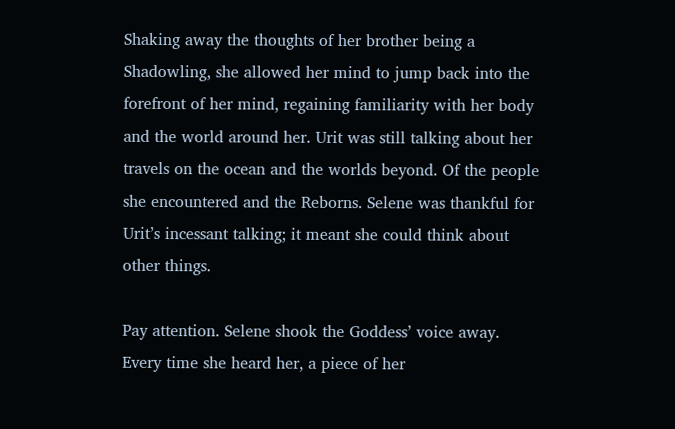Shaking away the thoughts of her brother being a Shadowling, she allowed her mind to jump back into the forefront of her mind, regaining familiarity with her body and the world around her. Urit was still talking about her travels on the ocean and the worlds beyond. Of the people she encountered and the Reborns. Selene was thankful for Urit’s incessant talking; it meant she could think about other things.

Pay attention. Selene shook the Goddess’ voice away. Every time she heard her, a piece of her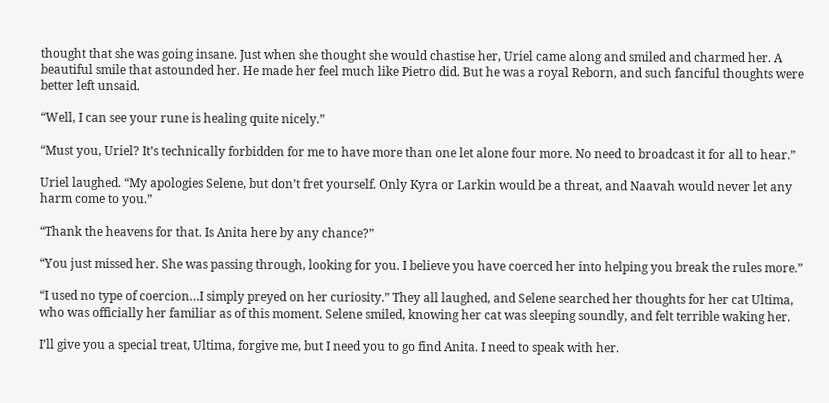thought that she was going insane. Just when she thought she would chastise her, Uriel came along and smiled and charmed her. A beautiful smile that astounded her. He made her feel much like Pietro did. But he was a royal Reborn, and such fanciful thoughts were better left unsaid.

“Well, I can see your rune is healing quite nicely.”

“Must you, Uriel? It’s technically forbidden for me to have more than one let alone four more. No need to broadcast it for all to hear.”

Uriel laughed. “My apologies Selene, but don’t fret yourself. Only Kyra or Larkin would be a threat, and Naavah would never let any harm come to you.”

“Thank the heavens for that. Is Anita here by any chance?”

“You just missed her. She was passing through, looking for you. I believe you have coerced her into helping you break the rules more.”

“I used no type of coercion…I simply preyed on her curiosity.” They all laughed, and Selene searched her thoughts for her cat Ultima, who was officially her familiar as of this moment. Selene smiled, knowing her cat was sleeping soundly, and felt terrible waking her.

I’ll give you a special treat, Ultima, forgive me, but I need you to go find Anita. I need to speak with her.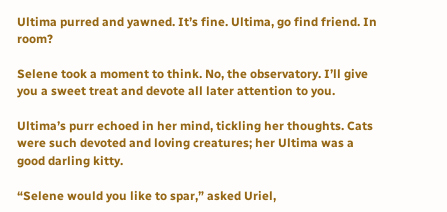Ultima purred and yawned. It’s fine. Ultima, go find friend. In room?

Selene took a moment to think. No, the observatory. I’ll give you a sweet treat and devote all later attention to you.

Ultima’s purr echoed in her mind, tickling her thoughts. Cats were such devoted and loving creatures; her Ultima was a good darling kitty.

“Selene would you like to spar,” asked Uriel,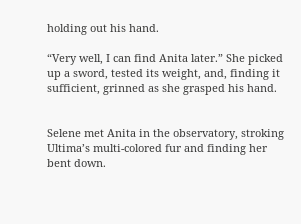holding out his hand.

“Very well, I can find Anita later.” She picked up a sword, tested its weight, and, finding it sufficient, grinned as she grasped his hand.


Selene met Anita in the observatory, stroking Ultima’s multi-colored fur and finding her bent down.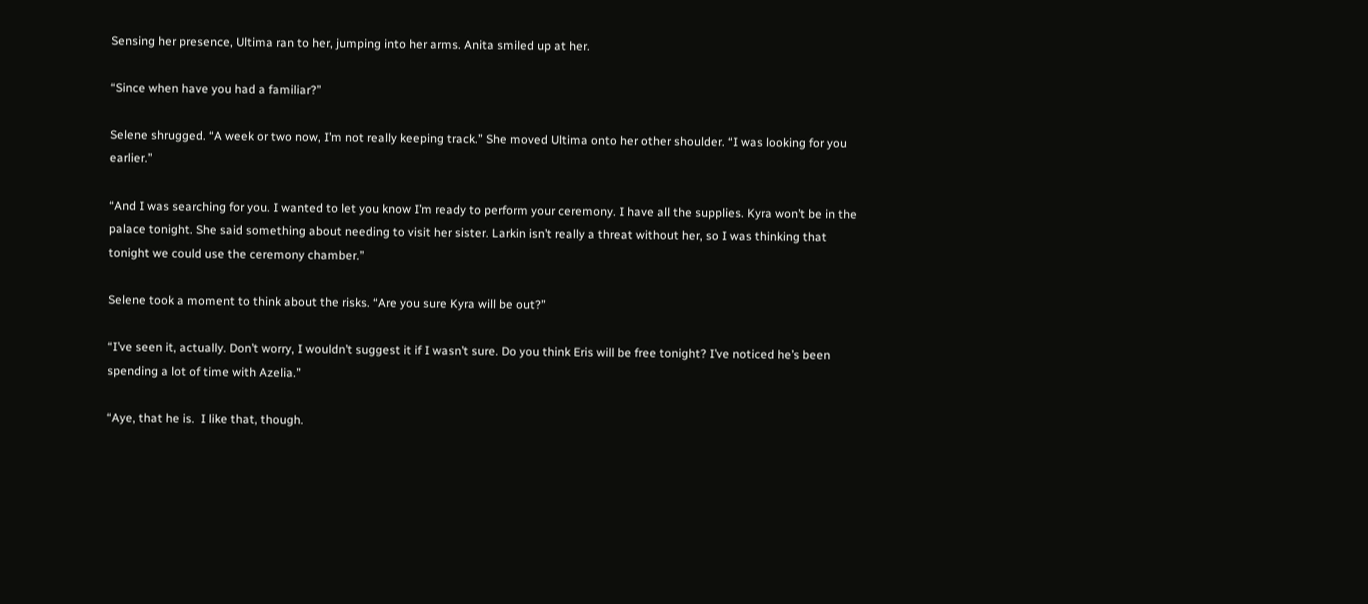Sensing her presence, Ultima ran to her, jumping into her arms. Anita smiled up at her.

“Since when have you had a familiar?”

Selene shrugged. “A week or two now, I’m not really keeping track.” She moved Ultima onto her other shoulder. “I was looking for you earlier.”

“And I was searching for you. I wanted to let you know I’m ready to perform your ceremony. I have all the supplies. Kyra won’t be in the palace tonight. She said something about needing to visit her sister. Larkin isn’t really a threat without her, so I was thinking that tonight we could use the ceremony chamber.”

Selene took a moment to think about the risks. “Are you sure Kyra will be out?”

“I’ve seen it, actually. Don’t worry, I wouldn’t suggest it if I wasn’t sure. Do you think Eris will be free tonight? I’ve noticed he’s been spending a lot of time with Azelia.”

“Aye, that he is.  I like that, though.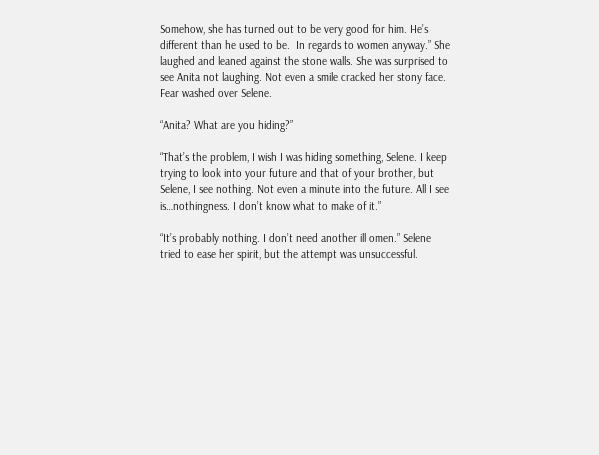Somehow, she has turned out to be very good for him. He’s different than he used to be.  In regards to women anyway.” She laughed and leaned against the stone walls. She was surprised to see Anita not laughing. Not even a smile cracked her stony face. Fear washed over Selene.

“Anita? What are you hiding?”

“That’s the problem, I wish I was hiding something, Selene. I keep trying to look into your future and that of your brother, but Selene, I see nothing. Not even a minute into the future. All I see is…nothingness. I don’t know what to make of it.”

“It’s probably nothing. I don’t need another ill omen.” Selene tried to ease her spirit, but the attempt was unsuccessful.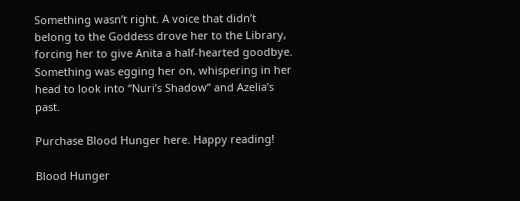Something wasn’t right. A voice that didn’t belong to the Goddess drove her to the Library, forcing her to give Anita a half-hearted goodbye. Something was egging her on, whispering in her head to look into “Nuri’s Shadow” and Azelia’s past.

Purchase Blood Hunger here. Happy reading!

Blood Hunger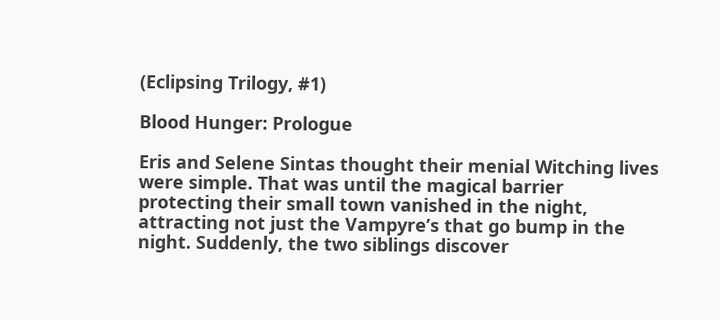(Eclipsing Trilogy, #1)

Blood Hunger: Prologue

Eris and Selene Sintas thought their menial Witching lives were simple. That was until the magical barrier protecting their small town vanished in the night, attracting not just the Vampyre’s that go bump in the night. Suddenly, the two siblings discover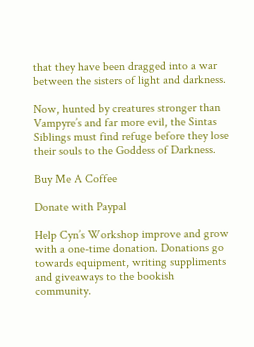that they have been dragged into a war between the sisters of light and darkness.

Now, hunted by creatures stronger than Vampyre’s and far more evil, the Sintas Siblings must find refuge before they lose their souls to the Goddess of Darkness.

Buy Me A Coffee

Donate with Paypal

Help Cyn’s Workshop improve and grow with a one-time donation. Donations go towards equipment, writing suppliments and giveaways to the bookish community.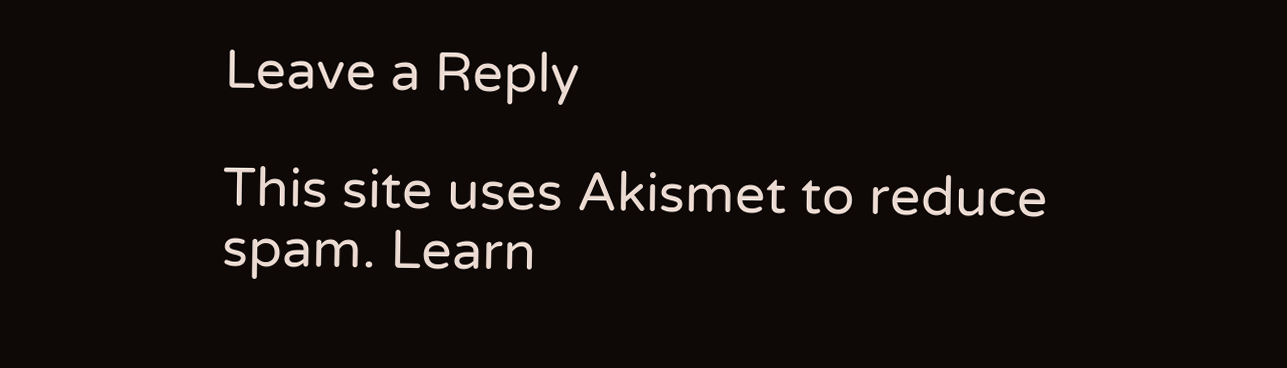Leave a Reply

This site uses Akismet to reduce spam. Learn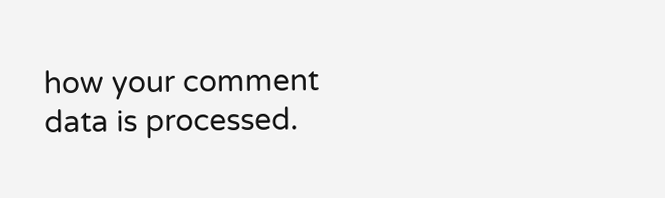how your comment data is processed.